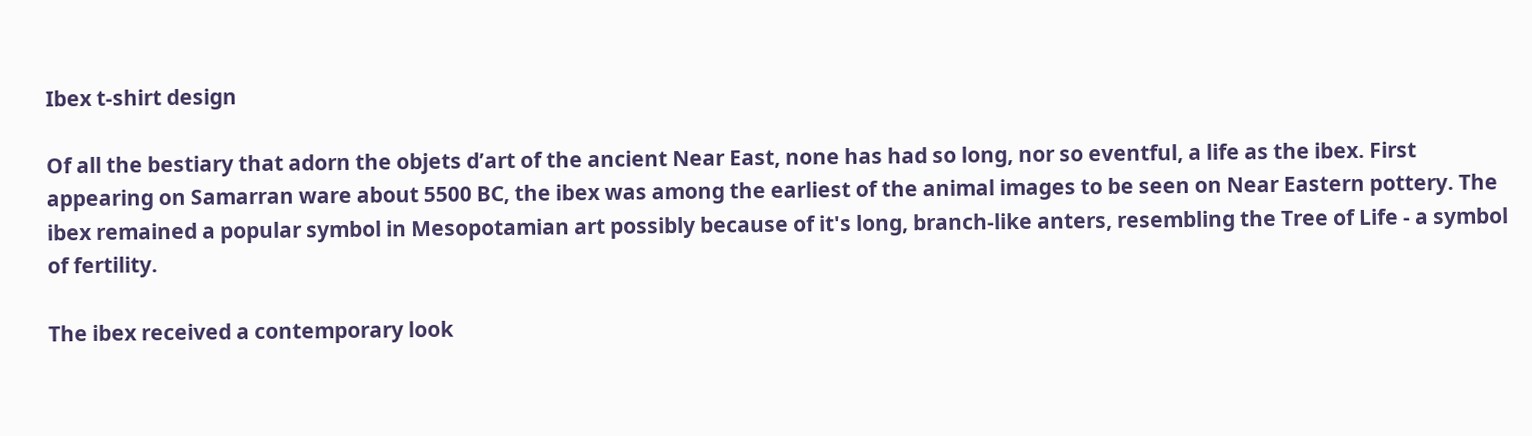Ibex t-shirt design

Of all the bestiary that adorn the objets d’art of the ancient Near East, none has had so long, nor so eventful, a life as the ibex. First appearing on Samarran ware about 5500 BC, the ibex was among the earliest of the animal images to be seen on Near Eastern pottery. The ibex remained a popular symbol in Mesopotamian art possibly because of it's long, branch-like anters, resembling the Tree of Life - a symbol of fertility.

The ibex received a contemporary look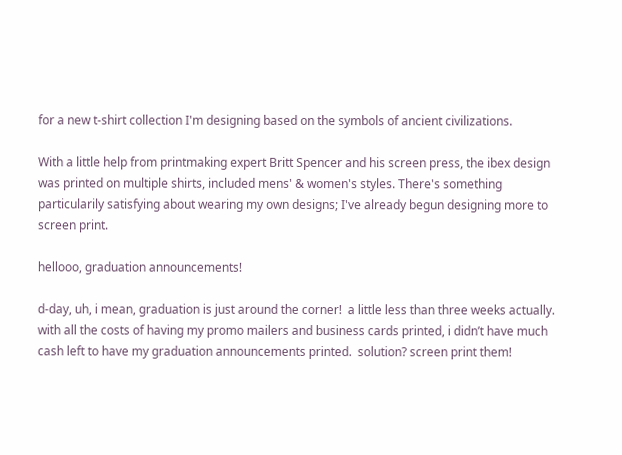for a new t-shirt collection I'm designing based on the symbols of ancient civilizations.

With a little help from printmaking expert Britt Spencer and his screen press, the ibex design was printed on multiple shirts, included mens' & women's styles. There's something particularily satisfying about wearing my own designs; I've already begun designing more to screen print.

hellooo, graduation announcements!

d-day, uh, i mean, graduation is just around the corner!  a little less than three weeks actually.  with all the costs of having my promo mailers and business cards printed, i didn’t have much cash left to have my graduation announcements printed.  solution? screen print them!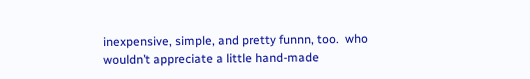inexpensive, simple, and pretty funnn, too.  who wouldn’t appreciate a little hand-made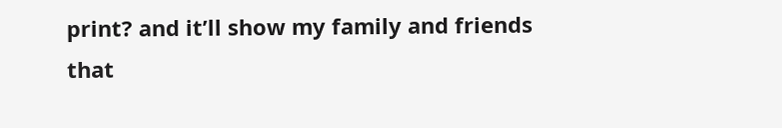print? and it’ll show my family and friends that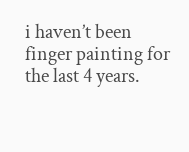i haven’t been finger painting for the last 4 years.